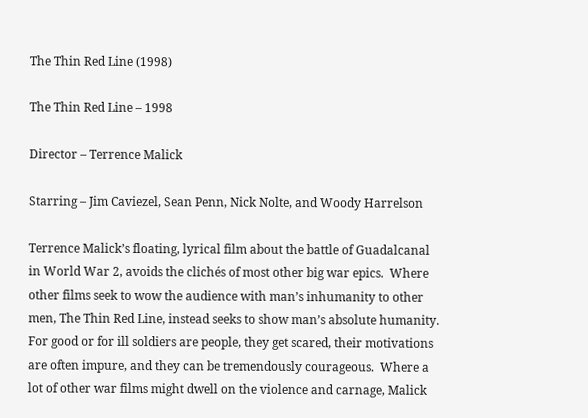The Thin Red Line (1998)

The Thin Red Line – 1998

Director – Terrence Malick

Starring – Jim Caviezel, Sean Penn, Nick Nolte, and Woody Harrelson

Terrence Malick’s floating, lyrical film about the battle of Guadalcanal in World War 2, avoids the clichés of most other big war epics.  Where other films seek to wow the audience with man’s inhumanity to other men, The Thin Red Line, instead seeks to show man’s absolute humanity.  For good or for ill soldiers are people, they get scared, their motivations are often impure, and they can be tremendously courageous.  Where a lot of other war films might dwell on the violence and carnage, Malick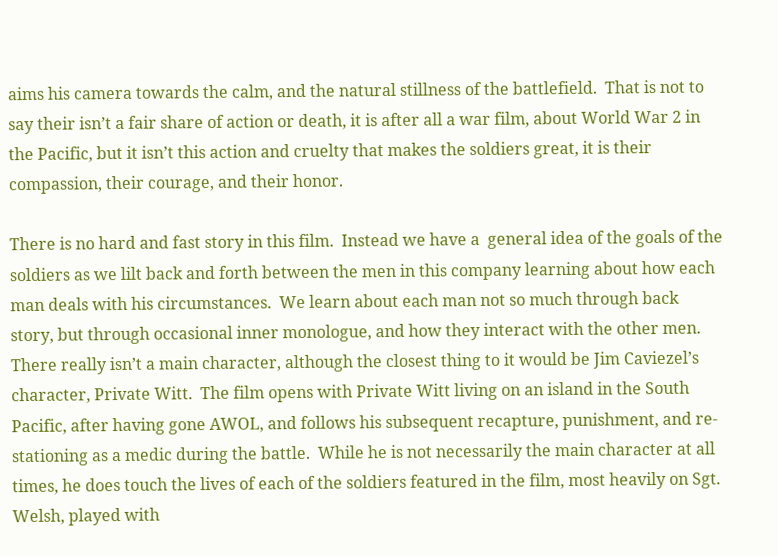aims his camera towards the calm, and the natural stillness of the battlefield.  That is not to say their isn’t a fair share of action or death, it is after all a war film, about World War 2 in the Pacific, but it isn’t this action and cruelty that makes the soldiers great, it is their compassion, their courage, and their honor.

There is no hard and fast story in this film.  Instead we have a  general idea of the goals of the soldiers as we lilt back and forth between the men in this company learning about how each man deals with his circumstances.  We learn about each man not so much through back story, but through occasional inner monologue, and how they interact with the other men.  There really isn’t a main character, although the closest thing to it would be Jim Caviezel’s character, Private Witt.  The film opens with Private Witt living on an island in the South Pacific, after having gone AWOL, and follows his subsequent recapture, punishment, and re-stationing as a medic during the battle.  While he is not necessarily the main character at all times, he does touch the lives of each of the soldiers featured in the film, most heavily on Sgt. Welsh, played with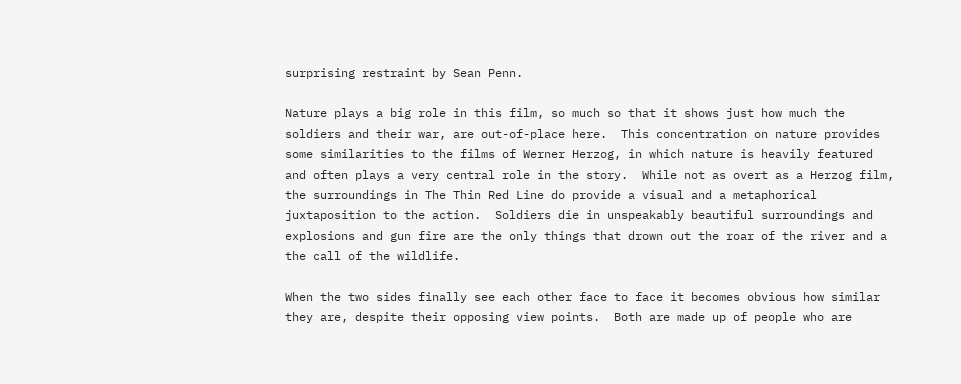surprising restraint by Sean Penn.

Nature plays a big role in this film, so much so that it shows just how much the soldiers and their war, are out-of-place here.  This concentration on nature provides some similarities to the films of Werner Herzog, in which nature is heavily featured and often plays a very central role in the story.  While not as overt as a Herzog film, the surroundings in The Thin Red Line do provide a visual and a metaphorical juxtaposition to the action.  Soldiers die in unspeakably beautiful surroundings and explosions and gun fire are the only things that drown out the roar of the river and a the call of the wildlife.

When the two sides finally see each other face to face it becomes obvious how similar they are, despite their opposing view points.  Both are made up of people who are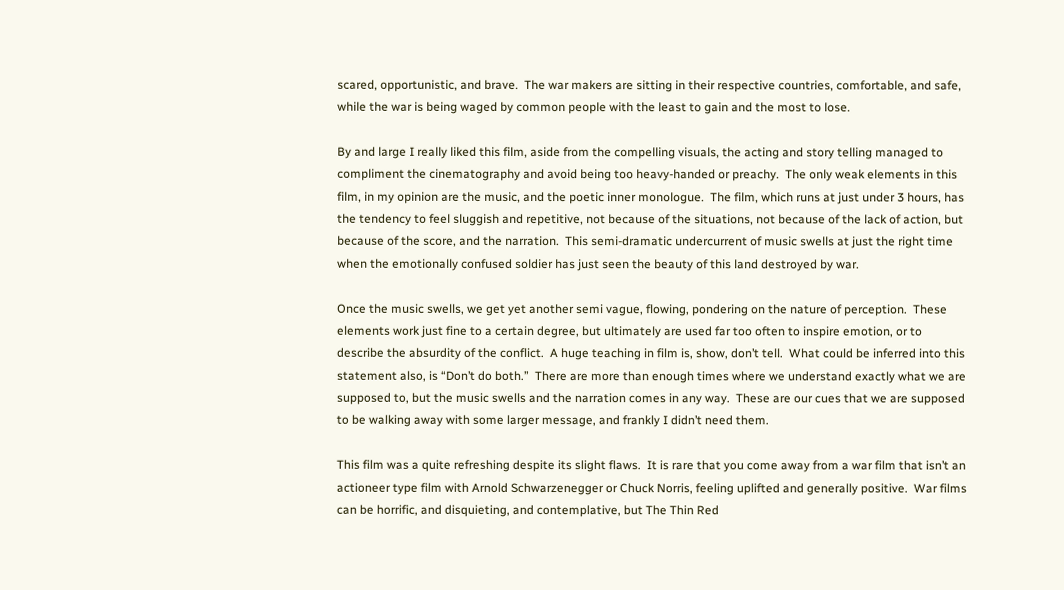scared, opportunistic, and brave.  The war makers are sitting in their respective countries, comfortable, and safe, while the war is being waged by common people with the least to gain and the most to lose.

By and large I really liked this film, aside from the compelling visuals, the acting and story telling managed to compliment the cinematography and avoid being too heavy-handed or preachy.  The only weak elements in this film, in my opinion are the music, and the poetic inner monologue.  The film, which runs at just under 3 hours, has the tendency to feel sluggish and repetitive, not because of the situations, not because of the lack of action, but because of the score, and the narration.  This semi-dramatic undercurrent of music swells at just the right time when the emotionally confused soldier has just seen the beauty of this land destroyed by war.

Once the music swells, we get yet another semi vague, flowing, pondering on the nature of perception.  These elements work just fine to a certain degree, but ultimately are used far too often to inspire emotion, or to describe the absurdity of the conflict.  A huge teaching in film is, show, don’t tell.  What could be inferred into this statement also, is “Don’t do both.”  There are more than enough times where we understand exactly what we are supposed to, but the music swells and the narration comes in any way.  These are our cues that we are supposed to be walking away with some larger message, and frankly I didn’t need them.

This film was a quite refreshing despite its slight flaws.  It is rare that you come away from a war film that isn’t an actioneer type film with Arnold Schwarzenegger or Chuck Norris, feeling uplifted and generally positive.  War films can be horrific, and disquieting, and contemplative, but The Thin Red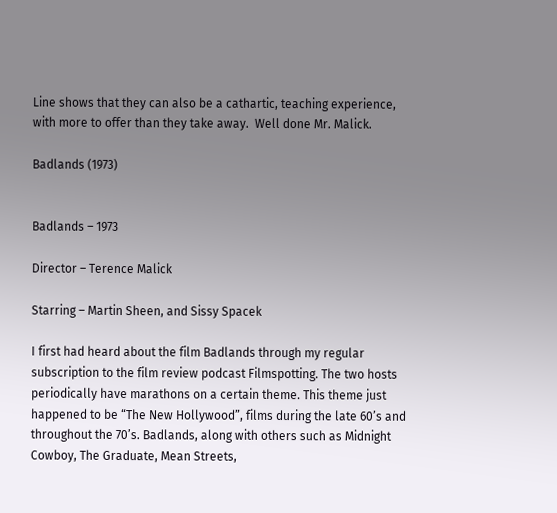Line shows that they can also be a cathartic, teaching experience, with more to offer than they take away.  Well done Mr. Malick.

Badlands (1973)


Badlands – 1973

Director – Terence Malick

Starring – Martin Sheen, and Sissy Spacek

I first had heard about the film Badlands through my regular subscription to the film review podcast Filmspotting. The two hosts periodically have marathons on a certain theme. This theme just happened to be “The New Hollywood”, films during the late 60’s and throughout the 70’s. Badlands, along with others such as Midnight Cowboy, The Graduate, Mean Streets,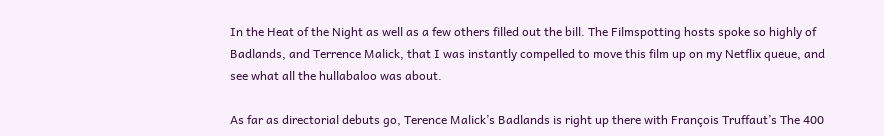In the Heat of the Night as well as a few others filled out the bill. The Filmspotting hosts spoke so highly of Badlands, and Terrence Malick, that I was instantly compelled to move this film up on my Netflix queue, and see what all the hullabaloo was about.

As far as directorial debuts go, Terence Malick’s Badlands is right up there with François Truffaut’s The 400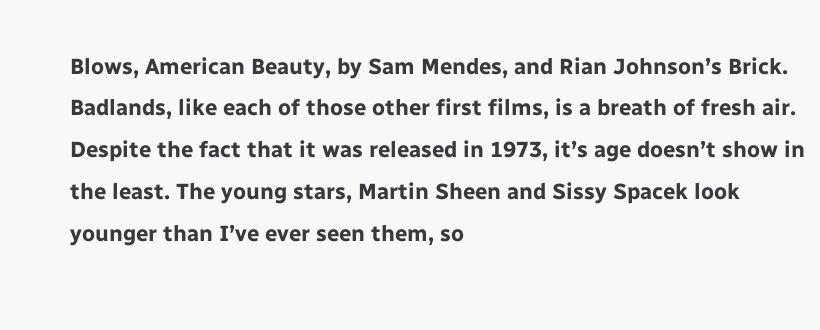Blows, American Beauty, by Sam Mendes, and Rian Johnson’s Brick. Badlands, like each of those other first films, is a breath of fresh air. Despite the fact that it was released in 1973, it’s age doesn’t show in the least. The young stars, Martin Sheen and Sissy Spacek look younger than I’ve ever seen them, so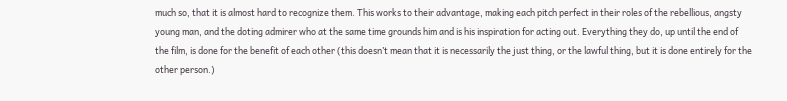much so, that it is almost hard to recognize them. This works to their advantage, making each pitch perfect in their roles of the rebellious, angsty young man, and the doting admirer who at the same time grounds him and is his inspiration for acting out. Everything they do, up until the end of the film, is done for the benefit of each other (this doesn’t mean that it is necessarily the just thing, or the lawful thing, but it is done entirely for the other person.)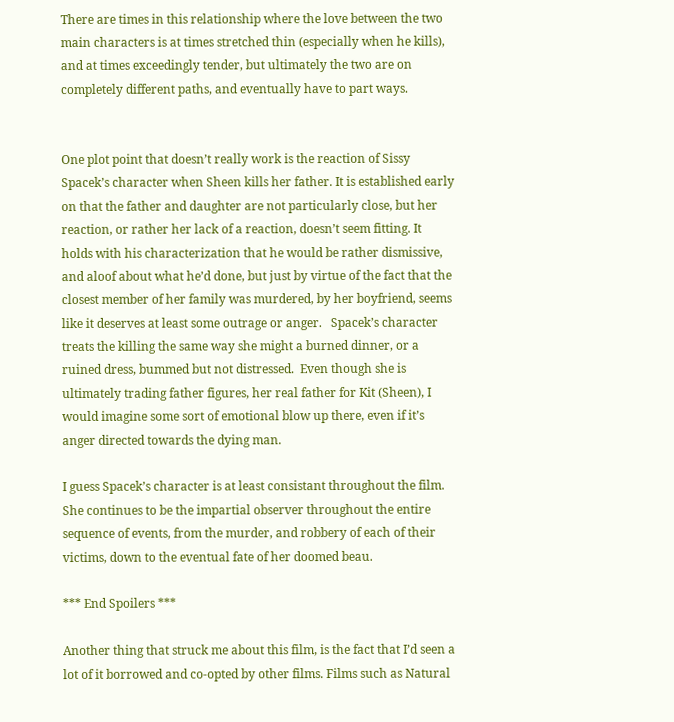There are times in this relationship where the love between the two main characters is at times stretched thin (especially when he kills), and at times exceedingly tender, but ultimately the two are on completely different paths, and eventually have to part ways.


One plot point that doesn’t really work is the reaction of Sissy Spacek’s character when Sheen kills her father. It is established early on that the father and daughter are not particularly close, but her reaction, or rather her lack of a reaction, doesn’t seem fitting. It holds with his characterization that he would be rather dismissive, and aloof about what he’d done, but just by virtue of the fact that the closest member of her family was murdered, by her boyfriend, seems like it deserves at least some outrage or anger.   Spacek’s character treats the killing the same way she might a burned dinner, or a ruined dress, bummed but not distressed.  Even though she is ultimately trading father figures, her real father for Kit (Sheen), I would imagine some sort of emotional blow up there, even if it’s anger directed towards the dying man.

I guess Spacek’s character is at least consistant throughout the film.  She continues to be the impartial observer throughout the entire sequence of events, from the murder, and robbery of each of their victims, down to the eventual fate of her doomed beau.

*** End Spoilers ***

Another thing that struck me about this film, is the fact that I’d seen a lot of it borrowed and co-opted by other films. Films such as Natural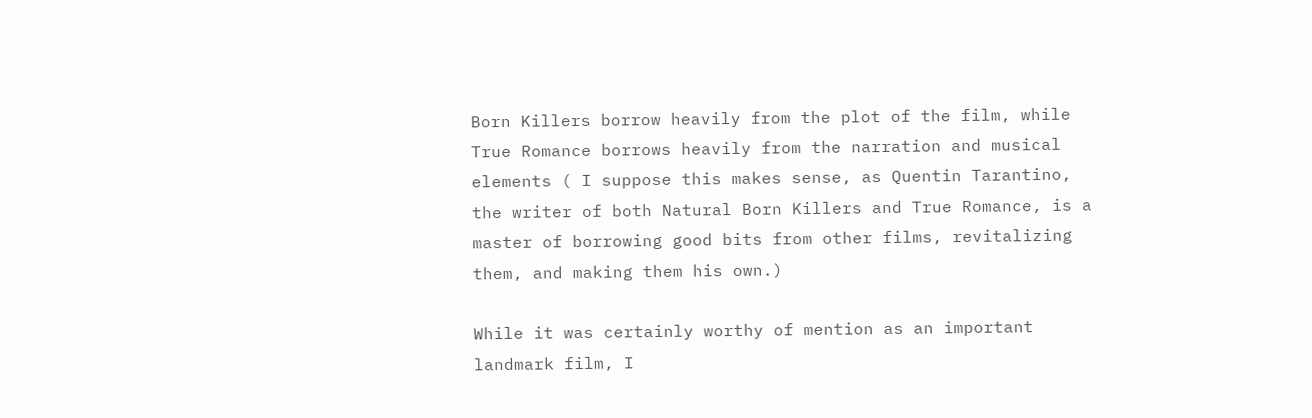Born Killers borrow heavily from the plot of the film, while True Romance borrows heavily from the narration and musical elements ( I suppose this makes sense, as Quentin Tarantino, the writer of both Natural Born Killers and True Romance, is a master of borrowing good bits from other films, revitalizing them, and making them his own.)

While it was certainly worthy of mention as an important landmark film, I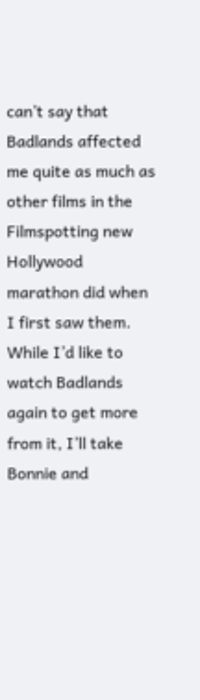can’t say that Badlands affected me quite as much as other films in the Filmspotting new Hollywood marathon did when I first saw them. While I’d like to watch Badlands again to get more from it, I’ll take Bonnie and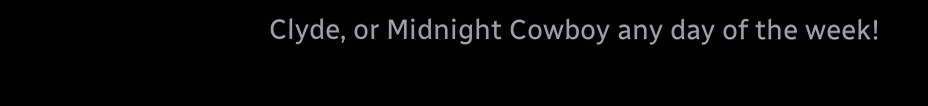Clyde, or Midnight Cowboy any day of the week!